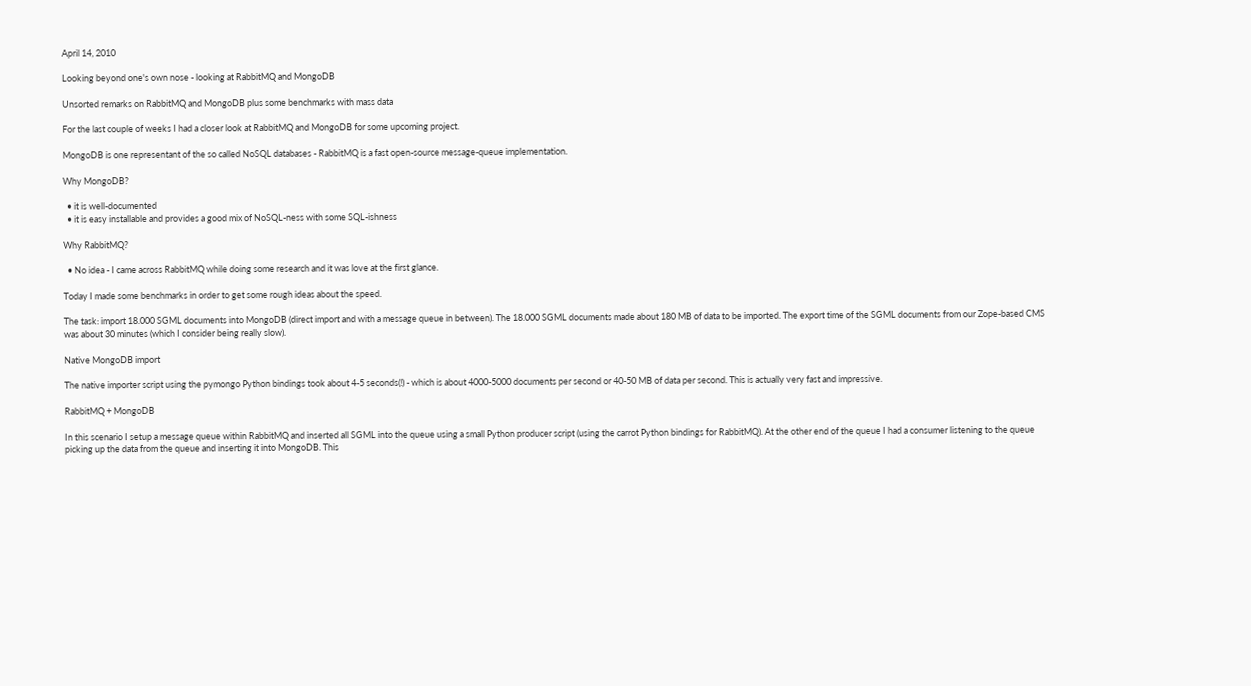April 14, 2010

Looking beyond one's own nose - looking at RabbitMQ and MongoDB

Unsorted remarks on RabbitMQ and MongoDB plus some benchmarks with mass data

For the last couple of weeks I had a closer look at RabbitMQ and MongoDB for some upcoming project.

MongoDB is one representant of the so called NoSQL databases - RabbitMQ is a fast open-source message-queue implementation.

Why MongoDB?

  • it is well-documented
  • it is easy installable and provides a good mix of NoSQL-ness with some SQL-ishness

Why RabbitMQ?

  • No idea - I came across RabbitMQ while doing some research and it was love at the first glance.

Today I made some benchmarks in order to get some rough ideas about the speed.

The task: import 18.000 SGML documents into MongoDB (direct import and with a message queue in between). The 18.000 SGML documents made about 180 MB of data to be imported. The export time of the SGML documents from our Zope-based CMS was about 30 minutes (which I consider being really slow).

Native MongoDB import

The native importer script using the pymongo Python bindings took about 4-5 seconds(!) - which is about 4000-5000 documents per second or 40-50 MB of data per second. This is actually very fast and impressive.

RabbitMQ + MongoDB

In this scenario I setup a message queue within RabbitMQ and inserted all SGML into the queue using a small Python producer script (using the carrot Python bindings for RabbitMQ). At the other end of the queue I had a consumer listening to the queue picking up the data from the queue and inserting it into MongoDB. This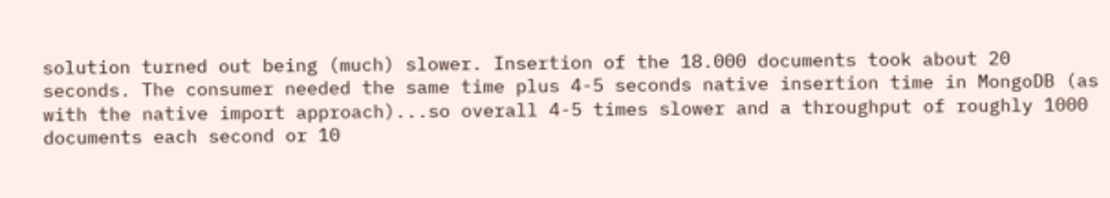solution turned out being (much) slower. Insertion of the 18.000 documents took about 20 seconds. The consumer needed the same time plus 4-5 seconds native insertion time in MongoDB (as with the native import approach)...so overall 4-5 times slower and a throughput of roughly 1000 documents each second or 10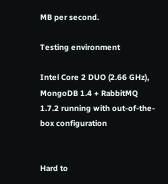MB per second.

Testing environment

Intel Core 2 DUO (2.66 GHz), MongoDB 1.4 + RabbitMQ 1.7.2 running with out-of-the-box configuration


Hard to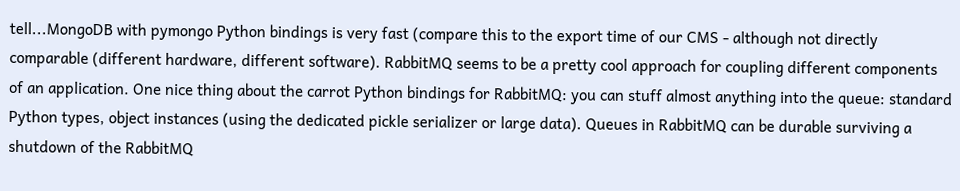tell...MongoDB with pymongo Python bindings is very fast (compare this to the export time of our CMS - although not directly comparable (different hardware, different software). RabbitMQ seems to be a pretty cool approach for coupling different components of an application. One nice thing about the carrot Python bindings for RabbitMQ: you can stuff almost anything into the queue: standard Python types, object instances (using the dedicated pickle serializer or large data). Queues in RabbitMQ can be durable surviving a shutdown of the RabbitMQ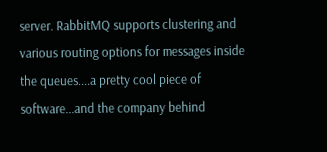server. RabbitMQ supports clustering and various routing options for messages inside the queues....a pretty cool piece of software...and the company behind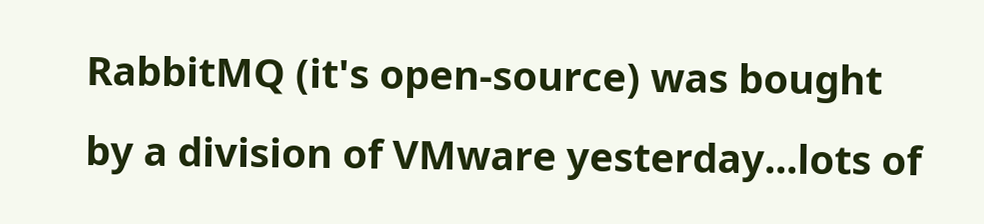RabbitMQ (it's open-source) was bought by a division of VMware yesterday...lots of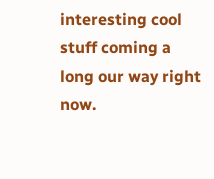interesting cool stuff coming a long our way right now.